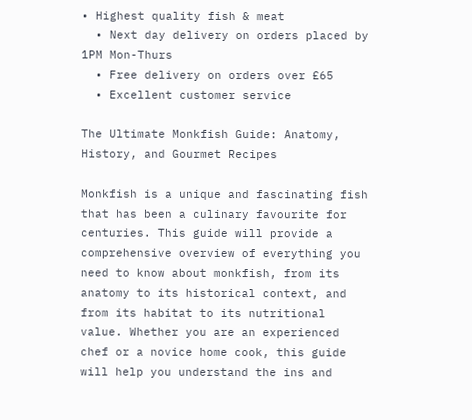• Highest quality fish & meat
  • Next day delivery on orders placed by 1PM Mon-Thurs
  • Free delivery on orders over £65
  • Excellent customer service

The Ultimate Monkfish Guide: Anatomy, History, and Gourmet Recipes

Monkfish is a unique and fascinating fish that has been a culinary favourite for centuries. This guide will provide a comprehensive overview of everything you need to know about monkfish, from its anatomy to its historical context, and from its habitat to its nutritional value. Whether you are an experienced chef or a novice home cook, this guide will help you understand the ins and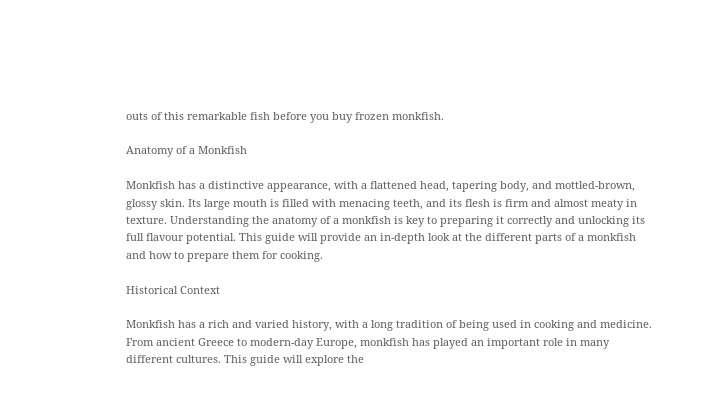outs of this remarkable fish before you buy frozen monkfish.

Anatomy of a Monkfish

Monkfish has a distinctive appearance, with a flattened head, tapering body, and mottled-brown, glossy skin. Its large mouth is filled with menacing teeth, and its flesh is firm and almost meaty in texture. Understanding the anatomy of a monkfish is key to preparing it correctly and unlocking its full flavour potential. This guide will provide an in-depth look at the different parts of a monkfish and how to prepare them for cooking.

Historical Context

Monkfish has a rich and varied history, with a long tradition of being used in cooking and medicine. From ancient Greece to modern-day Europe, monkfish has played an important role in many different cultures. This guide will explore the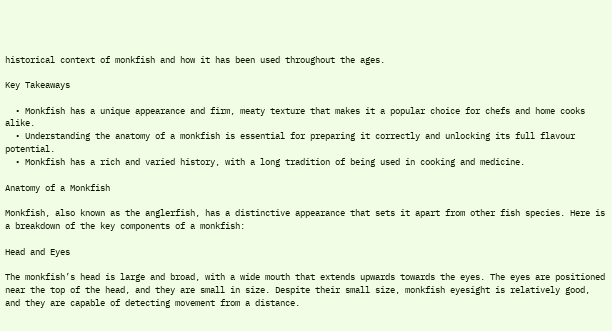historical context of monkfish and how it has been used throughout the ages.

Key Takeaways

  • Monkfish has a unique appearance and firm, meaty texture that makes it a popular choice for chefs and home cooks alike.
  • Understanding the anatomy of a monkfish is essential for preparing it correctly and unlocking its full flavour potential.
  • Monkfish has a rich and varied history, with a long tradition of being used in cooking and medicine.

Anatomy of a Monkfish

Monkfish, also known as the anglerfish, has a distinctive appearance that sets it apart from other fish species. Here is a breakdown of the key components of a monkfish:

Head and Eyes

The monkfish’s head is large and broad, with a wide mouth that extends upwards towards the eyes. The eyes are positioned near the top of the head, and they are small in size. Despite their small size, monkfish eyesight is relatively good, and they are capable of detecting movement from a distance.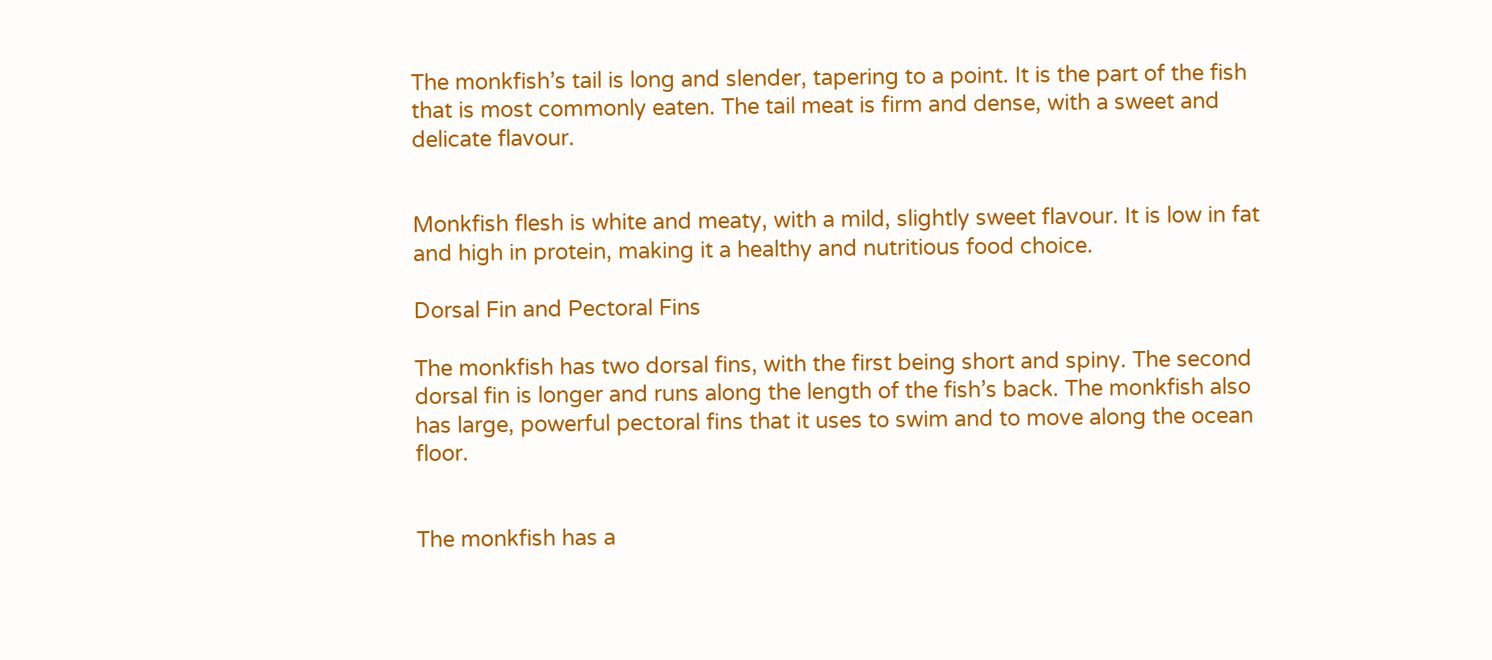The monkfish’s tail is long and slender, tapering to a point. It is the part of the fish that is most commonly eaten. The tail meat is firm and dense, with a sweet and delicate flavour.


Monkfish flesh is white and meaty, with a mild, slightly sweet flavour. It is low in fat and high in protein, making it a healthy and nutritious food choice.

Dorsal Fin and Pectoral Fins

The monkfish has two dorsal fins, with the first being short and spiny. The second dorsal fin is longer and runs along the length of the fish’s back. The monkfish also has large, powerful pectoral fins that it uses to swim and to move along the ocean floor.


The monkfish has a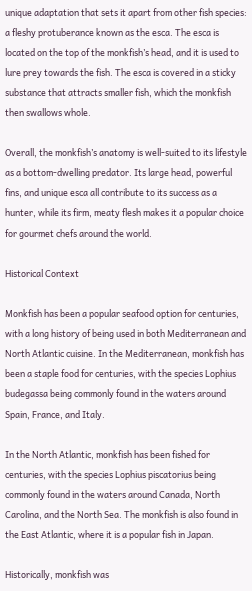unique adaptation that sets it apart from other fish species: a fleshy protuberance known as the esca. The esca is located on the top of the monkfish’s head, and it is used to lure prey towards the fish. The esca is covered in a sticky substance that attracts smaller fish, which the monkfish then swallows whole.

Overall, the monkfish’s anatomy is well-suited to its lifestyle as a bottom-dwelling predator. Its large head, powerful fins, and unique esca all contribute to its success as a hunter, while its firm, meaty flesh makes it a popular choice for gourmet chefs around the world.

Historical Context

Monkfish has been a popular seafood option for centuries, with a long history of being used in both Mediterranean and North Atlantic cuisine. In the Mediterranean, monkfish has been a staple food for centuries, with the species Lophius budegassa being commonly found in the waters around Spain, France, and Italy.

In the North Atlantic, monkfish has been fished for centuries, with the species Lophius piscatorius being commonly found in the waters around Canada, North Carolina, and the North Sea. The monkfish is also found in the East Atlantic, where it is a popular fish in Japan.

Historically, monkfish was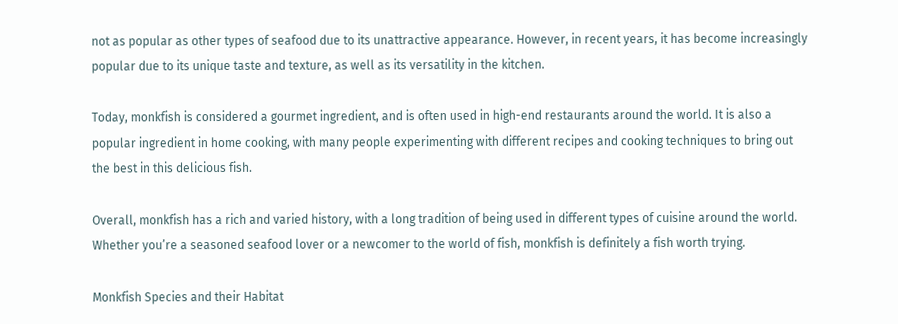not as popular as other types of seafood due to its unattractive appearance. However, in recent years, it has become increasingly popular due to its unique taste and texture, as well as its versatility in the kitchen.

Today, monkfish is considered a gourmet ingredient, and is often used in high-end restaurants around the world. It is also a popular ingredient in home cooking, with many people experimenting with different recipes and cooking techniques to bring out the best in this delicious fish.

Overall, monkfish has a rich and varied history, with a long tradition of being used in different types of cuisine around the world. Whether you’re a seasoned seafood lover or a newcomer to the world of fish, monkfish is definitely a fish worth trying.

Monkfish Species and their Habitat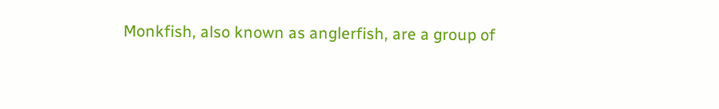Monkfish, also known as anglerfish, are a group of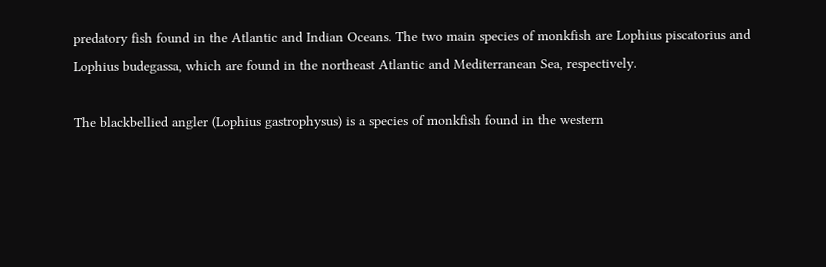predatory fish found in the Atlantic and Indian Oceans. The two main species of monkfish are Lophius piscatorius and Lophius budegassa, which are found in the northeast Atlantic and Mediterranean Sea, respectively.

The blackbellied angler (Lophius gastrophysus) is a species of monkfish found in the western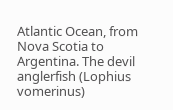Atlantic Ocean, from Nova Scotia to Argentina. The devil anglerfish (Lophius vomerinus)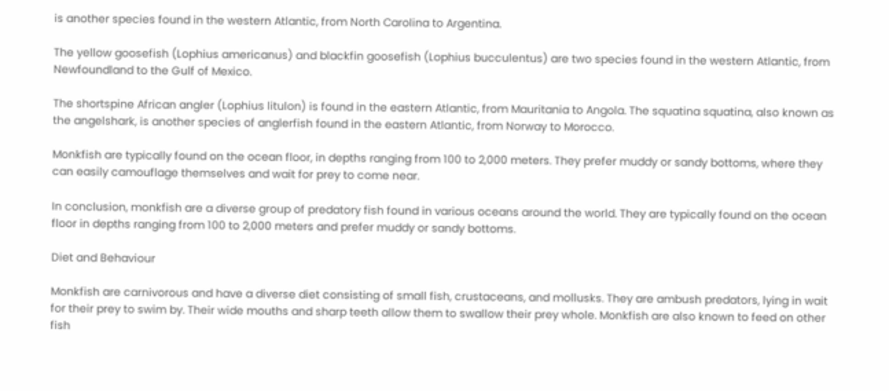is another species found in the western Atlantic, from North Carolina to Argentina.

The yellow goosefish (Lophius americanus) and blackfin goosefish (Lophius bucculentus) are two species found in the western Atlantic, from Newfoundland to the Gulf of Mexico.

The shortspine African angler (Lophius litulon) is found in the eastern Atlantic, from Mauritania to Angola. The squatina squatina, also known as the angelshark, is another species of anglerfish found in the eastern Atlantic, from Norway to Morocco.

Monkfish are typically found on the ocean floor, in depths ranging from 100 to 2,000 meters. They prefer muddy or sandy bottoms, where they can easily camouflage themselves and wait for prey to come near.

In conclusion, monkfish are a diverse group of predatory fish found in various oceans around the world. They are typically found on the ocean floor in depths ranging from 100 to 2,000 meters and prefer muddy or sandy bottoms.

Diet and Behaviour

Monkfish are carnivorous and have a diverse diet consisting of small fish, crustaceans, and mollusks. They are ambush predators, lying in wait for their prey to swim by. Their wide mouths and sharp teeth allow them to swallow their prey whole. Monkfish are also known to feed on other fish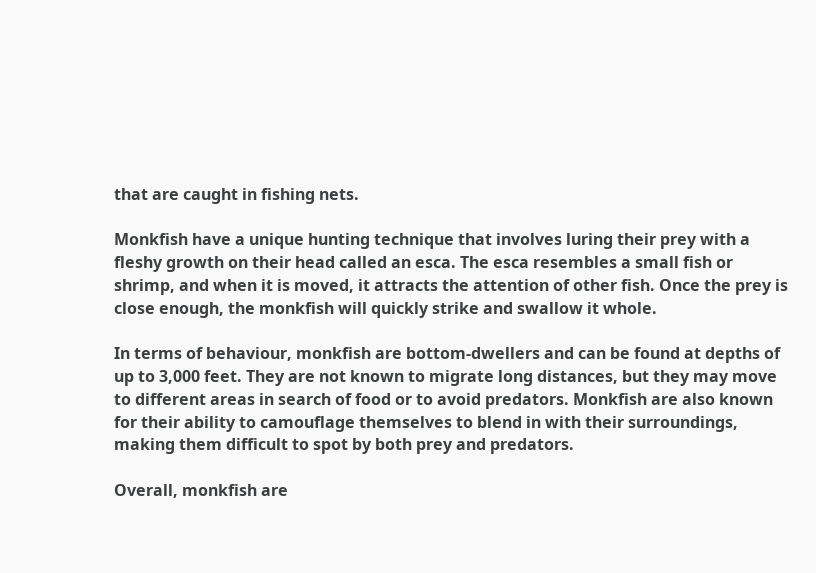that are caught in fishing nets.

Monkfish have a unique hunting technique that involves luring their prey with a fleshy growth on their head called an esca. The esca resembles a small fish or shrimp, and when it is moved, it attracts the attention of other fish. Once the prey is close enough, the monkfish will quickly strike and swallow it whole.

In terms of behaviour, monkfish are bottom-dwellers and can be found at depths of up to 3,000 feet. They are not known to migrate long distances, but they may move to different areas in search of food or to avoid predators. Monkfish are also known for their ability to camouflage themselves to blend in with their surroundings, making them difficult to spot by both prey and predators.

Overall, monkfish are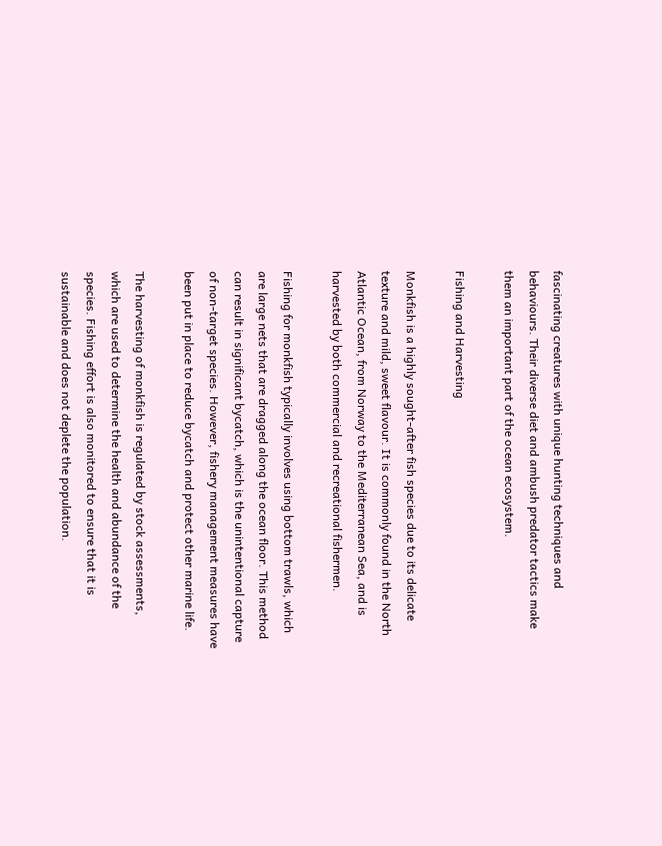fascinating creatures with unique hunting techniques and behaviours. Their diverse diet and ambush predator tactics make them an important part of the ocean ecosystem.

Fishing and Harvesting

Monkfish is a highly sought-after fish species due to its delicate texture and mild, sweet flavour. It is commonly found in the North Atlantic Ocean, from Norway to the Mediterranean Sea, and is harvested by both commercial and recreational fishermen.

Fishing for monkfish typically involves using bottom trawls, which are large nets that are dragged along the ocean floor. This method can result in significant bycatch, which is the unintentional capture of non-target species. However, fishery management measures have been put in place to reduce bycatch and protect other marine life.

The harvesting of monkfish is regulated by stock assessments, which are used to determine the health and abundance of the species. Fishing effort is also monitored to ensure that it is sustainable and does not deplete the population.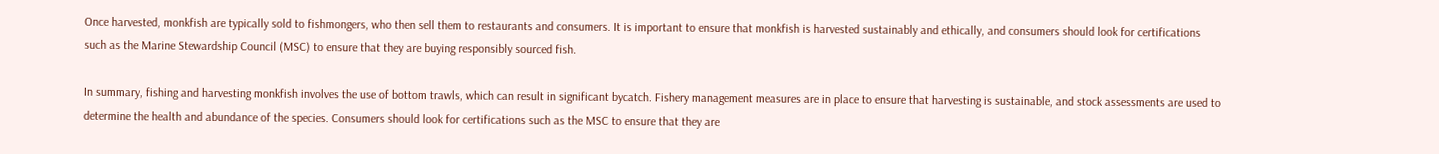Once harvested, monkfish are typically sold to fishmongers, who then sell them to restaurants and consumers. It is important to ensure that monkfish is harvested sustainably and ethically, and consumers should look for certifications such as the Marine Stewardship Council (MSC) to ensure that they are buying responsibly sourced fish.

In summary, fishing and harvesting monkfish involves the use of bottom trawls, which can result in significant bycatch. Fishery management measures are in place to ensure that harvesting is sustainable, and stock assessments are used to determine the health and abundance of the species. Consumers should look for certifications such as the MSC to ensure that they are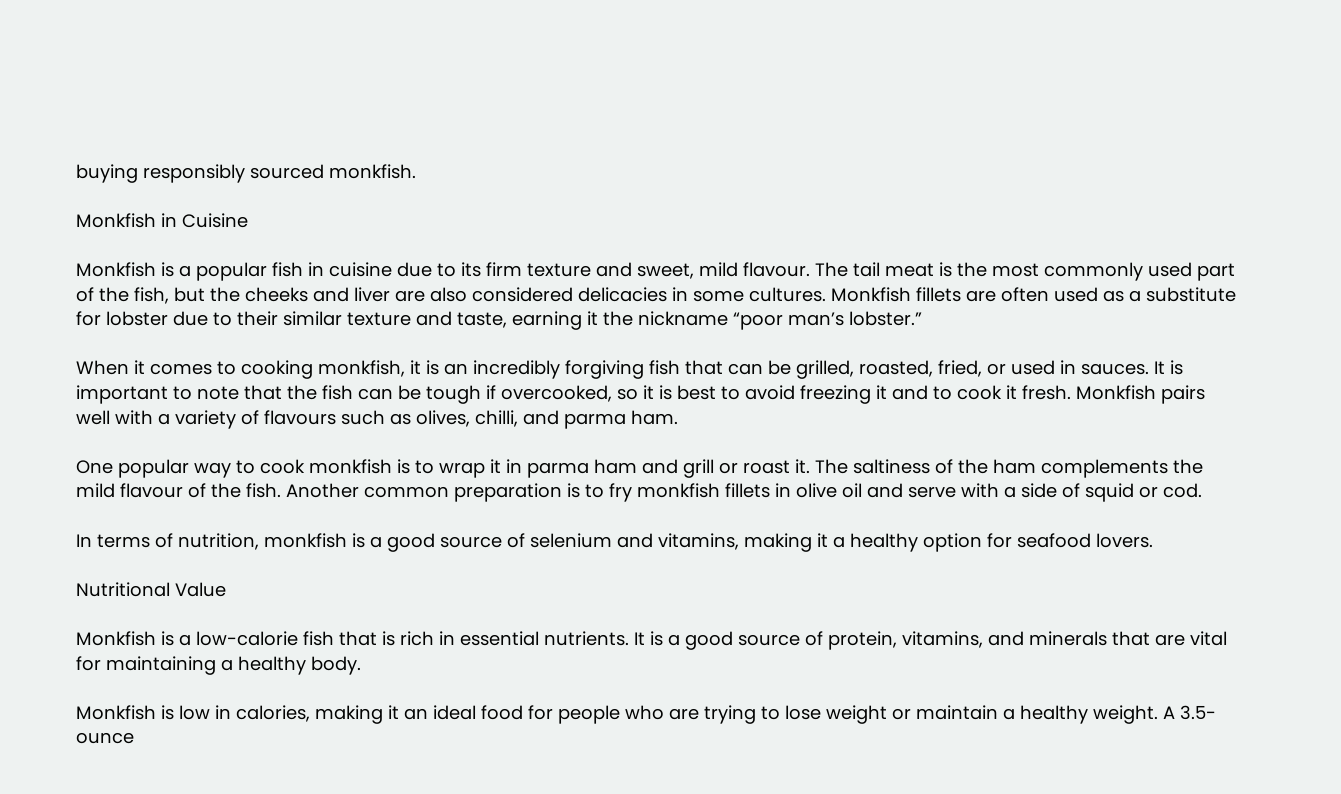buying responsibly sourced monkfish.

Monkfish in Cuisine

Monkfish is a popular fish in cuisine due to its firm texture and sweet, mild flavour. The tail meat is the most commonly used part of the fish, but the cheeks and liver are also considered delicacies in some cultures. Monkfish fillets are often used as a substitute for lobster due to their similar texture and taste, earning it the nickname “poor man’s lobster.”

When it comes to cooking monkfish, it is an incredibly forgiving fish that can be grilled, roasted, fried, or used in sauces. It is important to note that the fish can be tough if overcooked, so it is best to avoid freezing it and to cook it fresh. Monkfish pairs well with a variety of flavours such as olives, chilli, and parma ham.

One popular way to cook monkfish is to wrap it in parma ham and grill or roast it. The saltiness of the ham complements the mild flavour of the fish. Another common preparation is to fry monkfish fillets in olive oil and serve with a side of squid or cod.

In terms of nutrition, monkfish is a good source of selenium and vitamins, making it a healthy option for seafood lovers.

Nutritional Value

Monkfish is a low-calorie fish that is rich in essential nutrients. It is a good source of protein, vitamins, and minerals that are vital for maintaining a healthy body.

Monkfish is low in calories, making it an ideal food for people who are trying to lose weight or maintain a healthy weight. A 3.5-ounce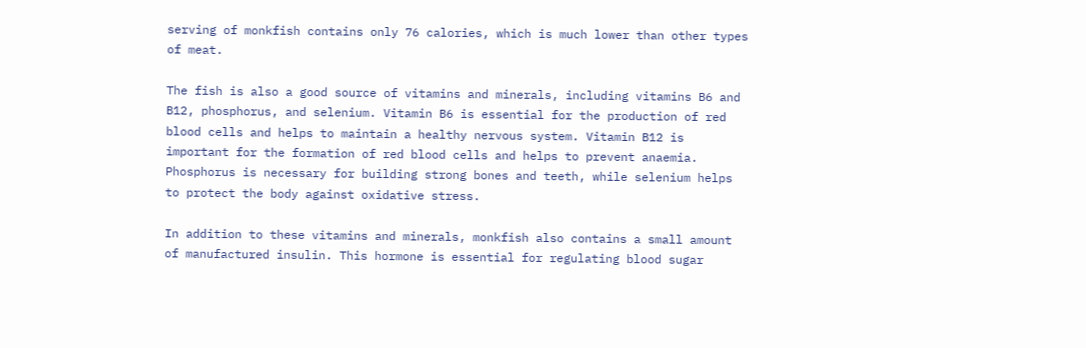serving of monkfish contains only 76 calories, which is much lower than other types of meat.

The fish is also a good source of vitamins and minerals, including vitamins B6 and B12, phosphorus, and selenium. Vitamin B6 is essential for the production of red blood cells and helps to maintain a healthy nervous system. Vitamin B12 is important for the formation of red blood cells and helps to prevent anaemia. Phosphorus is necessary for building strong bones and teeth, while selenium helps to protect the body against oxidative stress.

In addition to these vitamins and minerals, monkfish also contains a small amount of manufactured insulin. This hormone is essential for regulating blood sugar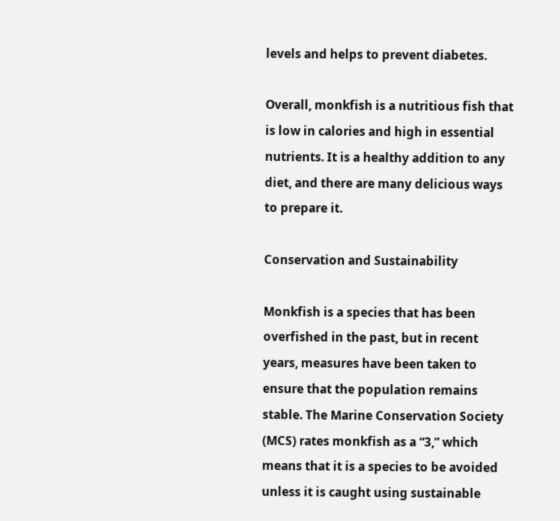levels and helps to prevent diabetes.

Overall, monkfish is a nutritious fish that is low in calories and high in essential nutrients. It is a healthy addition to any diet, and there are many delicious ways to prepare it.

Conservation and Sustainability

Monkfish is a species that has been overfished in the past, but in recent years, measures have been taken to ensure that the population remains stable. The Marine Conservation Society (MCS) rates monkfish as a “3,” which means that it is a species to be avoided unless it is caught using sustainable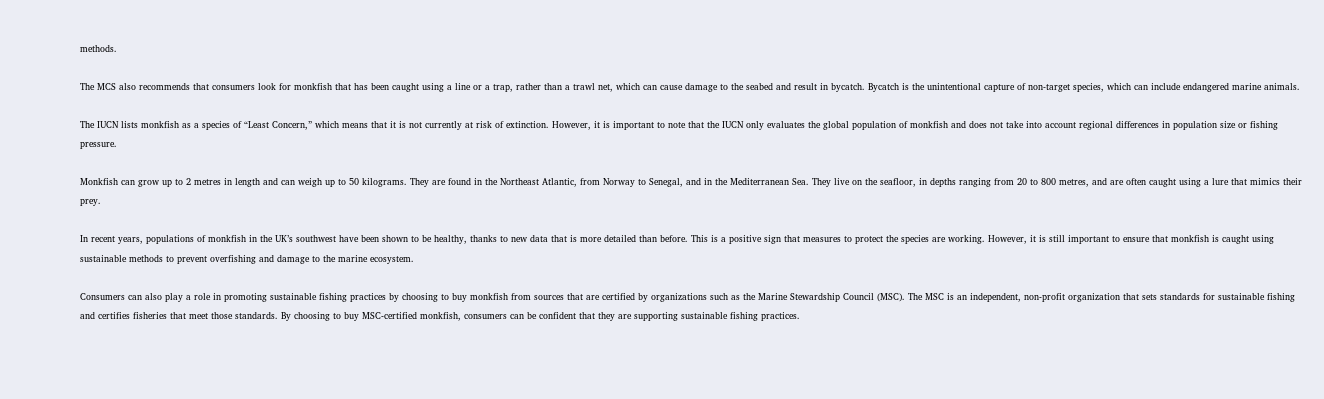methods.

The MCS also recommends that consumers look for monkfish that has been caught using a line or a trap, rather than a trawl net, which can cause damage to the seabed and result in bycatch. Bycatch is the unintentional capture of non-target species, which can include endangered marine animals.

The IUCN lists monkfish as a species of “Least Concern,” which means that it is not currently at risk of extinction. However, it is important to note that the IUCN only evaluates the global population of monkfish and does not take into account regional differences in population size or fishing pressure.

Monkfish can grow up to 2 metres in length and can weigh up to 50 kilograms. They are found in the Northeast Atlantic, from Norway to Senegal, and in the Mediterranean Sea. They live on the seafloor, in depths ranging from 20 to 800 metres, and are often caught using a lure that mimics their prey.

In recent years, populations of monkfish in the UK’s southwest have been shown to be healthy, thanks to new data that is more detailed than before. This is a positive sign that measures to protect the species are working. However, it is still important to ensure that monkfish is caught using sustainable methods to prevent overfishing and damage to the marine ecosystem.

Consumers can also play a role in promoting sustainable fishing practices by choosing to buy monkfish from sources that are certified by organizations such as the Marine Stewardship Council (MSC). The MSC is an independent, non-profit organization that sets standards for sustainable fishing and certifies fisheries that meet those standards. By choosing to buy MSC-certified monkfish, consumers can be confident that they are supporting sustainable fishing practices.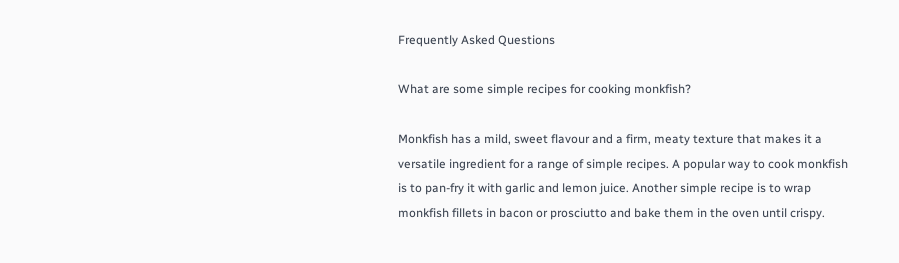Frequently Asked Questions

What are some simple recipes for cooking monkfish?

Monkfish has a mild, sweet flavour and a firm, meaty texture that makes it a versatile ingredient for a range of simple recipes. A popular way to cook monkfish is to pan-fry it with garlic and lemon juice. Another simple recipe is to wrap monkfish fillets in bacon or prosciutto and bake them in the oven until crispy.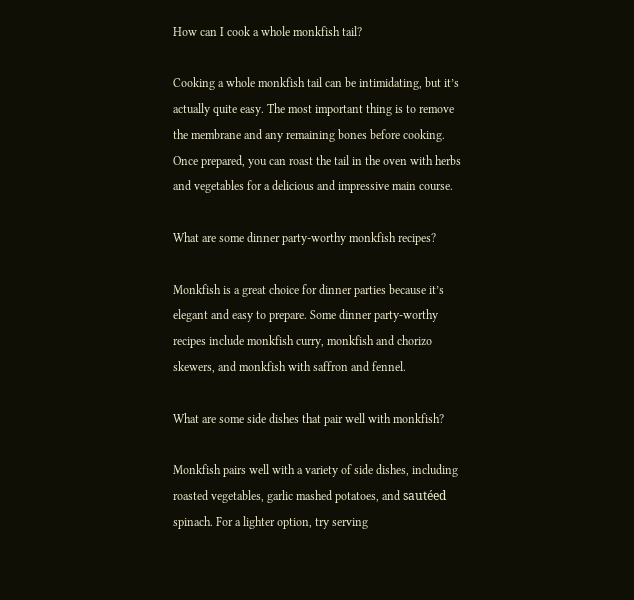How can I cook a whole monkfish tail?

Cooking a whole monkfish tail can be intimidating, but it’s actually quite easy. The most important thing is to remove the membrane and any remaining bones before cooking. Once prepared, you can roast the tail in the oven with herbs and vegetables for a delicious and impressive main course.

What are some dinner party-worthy monkfish recipes?

Monkfish is a great choice for dinner parties because it’s elegant and easy to prepare. Some dinner party-worthy recipes include monkfish curry, monkfish and chorizo skewers, and monkfish with saffron and fennel.

What are some side dishes that pair well with monkfish?

Monkfish pairs well with a variety of side dishes, including roasted vegetables, garlic mashed potatoes, and sautéed spinach. For a lighter option, try serving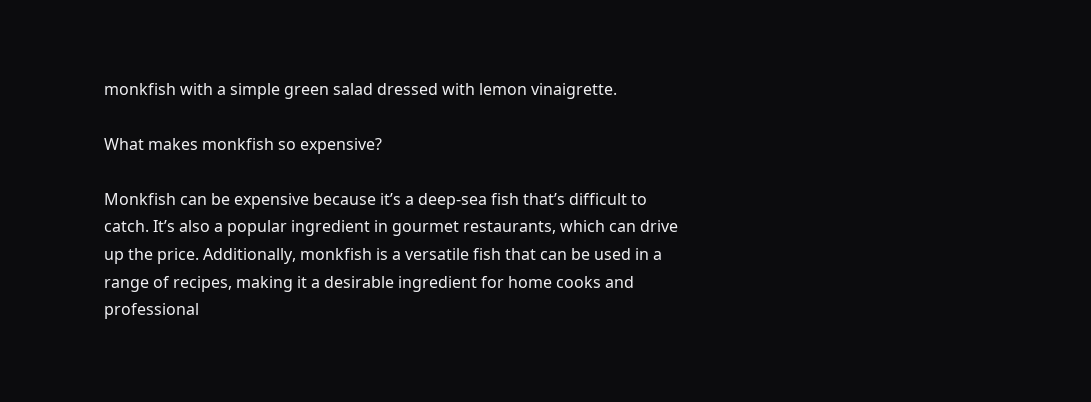monkfish with a simple green salad dressed with lemon vinaigrette.

What makes monkfish so expensive?

Monkfish can be expensive because it’s a deep-sea fish that’s difficult to catch. It’s also a popular ingredient in gourmet restaurants, which can drive up the price. Additionally, monkfish is a versatile fish that can be used in a range of recipes, making it a desirable ingredient for home cooks and professional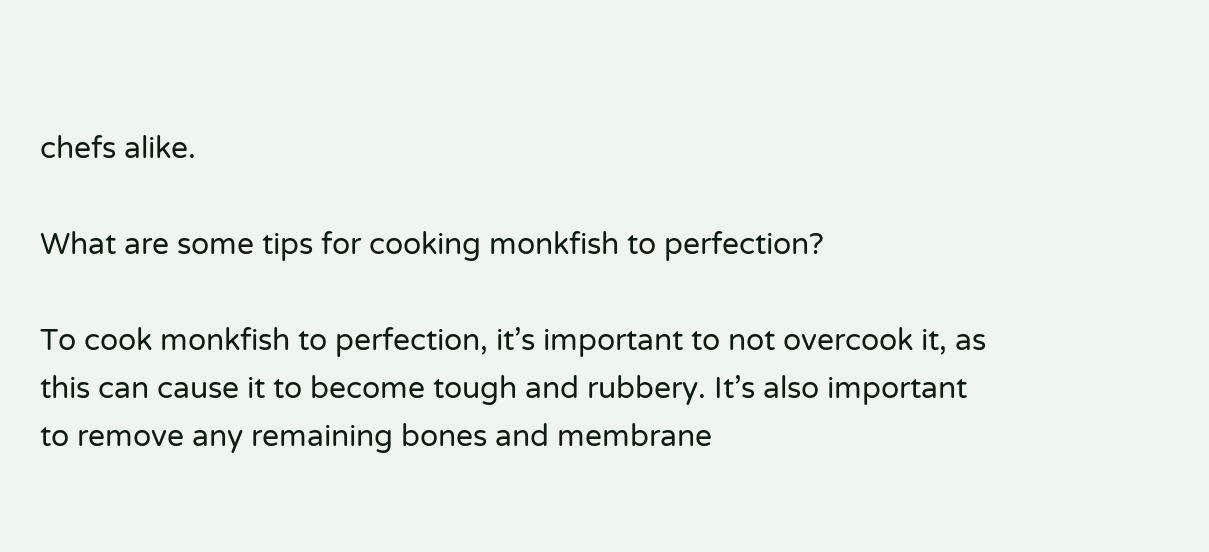chefs alike.

What are some tips for cooking monkfish to perfection?

To cook monkfish to perfection, it’s important to not overcook it, as this can cause it to become tough and rubbery. It’s also important to remove any remaining bones and membrane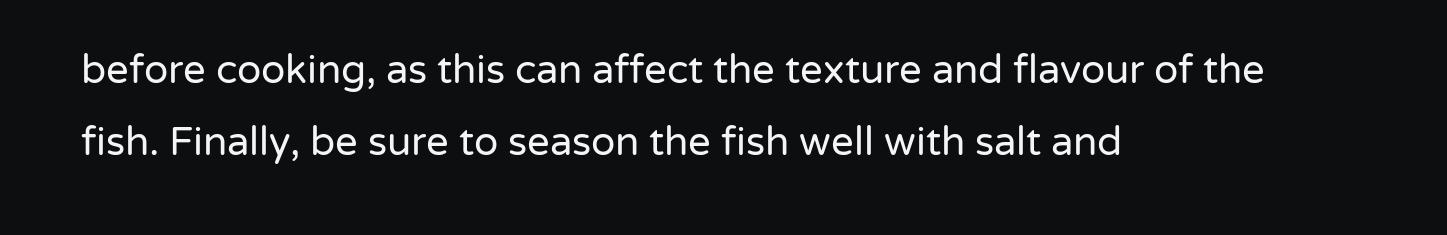before cooking, as this can affect the texture and flavour of the fish. Finally, be sure to season the fish well with salt and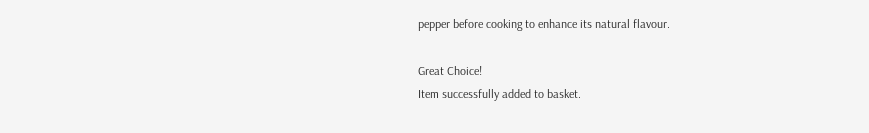pepper before cooking to enhance its natural flavour.

Great Choice!
Item successfully added to basket.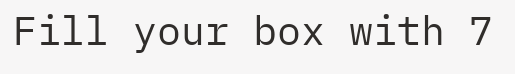Fill your box with 7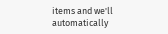items and we'll automatically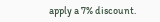apply a 7% discount.